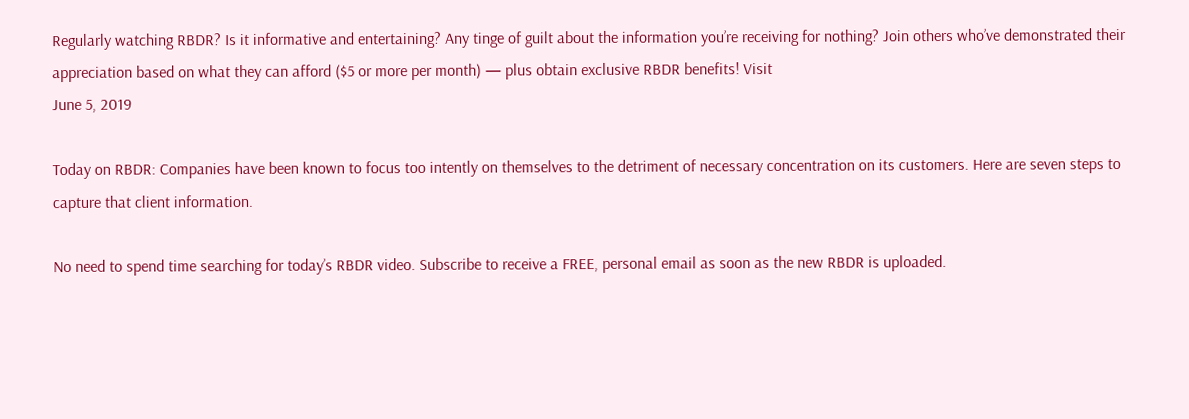Regularly watching RBDR? Is it informative and entertaining? Any tinge of guilt about the information you’re receiving for nothing? Join others who’ve demonstrated their appreciation based on what they can afford ($5 or more per month) — plus obtain exclusive RBDR benefits! Visit
June 5, 2019

Today on RBDR: Companies have been known to focus too intently on themselves to the detriment of necessary concentration on its customers. Here are seven steps to capture that client information.

No need to spend time searching for today’s RBDR video. Subscribe to receive a FREE, personal email as soon as the new RBDR is uploaded.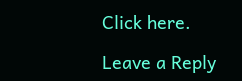Click here.

Leave a Reply